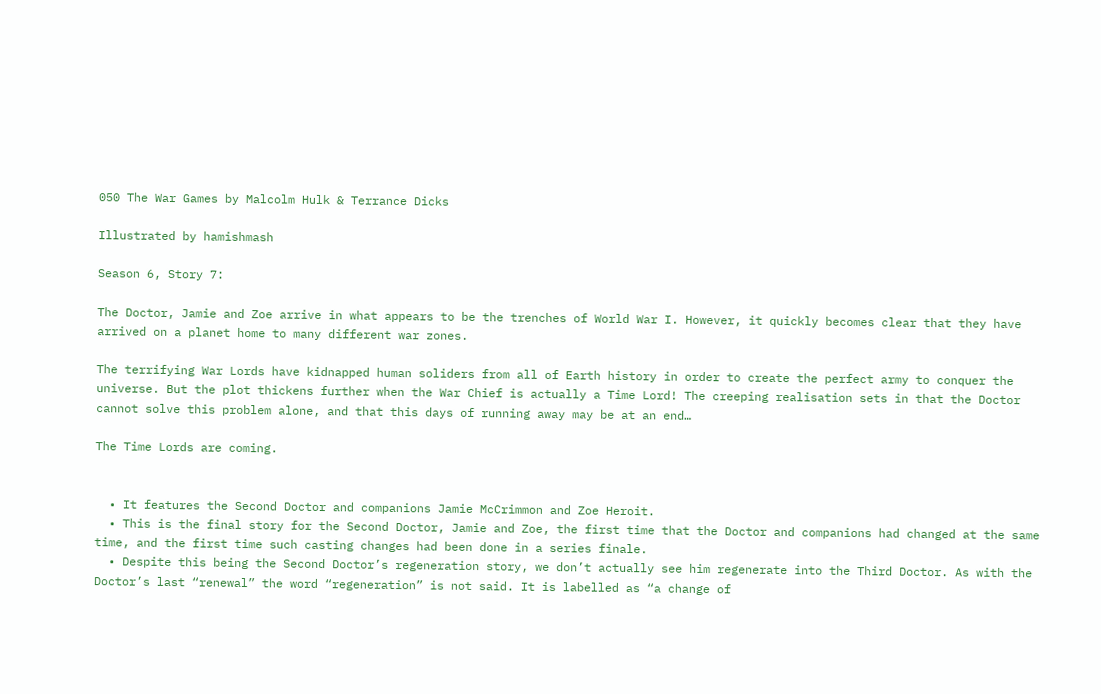050 The War Games by Malcolm Hulk & Terrance Dicks

Illustrated by hamishmash

Season 6, Story 7:

The Doctor, Jamie and Zoe arrive in what appears to be the trenches of World War I. However, it quickly becomes clear that they have arrived on a planet home to many different war zones.

The terrifying War Lords have kidnapped human soliders from all of Earth history in order to create the perfect army to conquer the universe. But the plot thickens further when the War Chief is actually a Time Lord! The creeping realisation sets in that the Doctor cannot solve this problem alone, and that this days of running away may be at an end…

The Time Lords are coming.


  • It features the Second Doctor and companions Jamie McCrimmon and Zoe Heroit.
  • This is the final story for the Second Doctor, Jamie and Zoe, the first time that the Doctor and companions had changed at the same time, and the first time such casting changes had been done in a series finale.
  • Despite this being the Second Doctor’s regeneration story, we don’t actually see him regenerate into the Third Doctor. As with the Doctor’s last “renewal” the word “regeneration” is not said. It is labelled as “a change of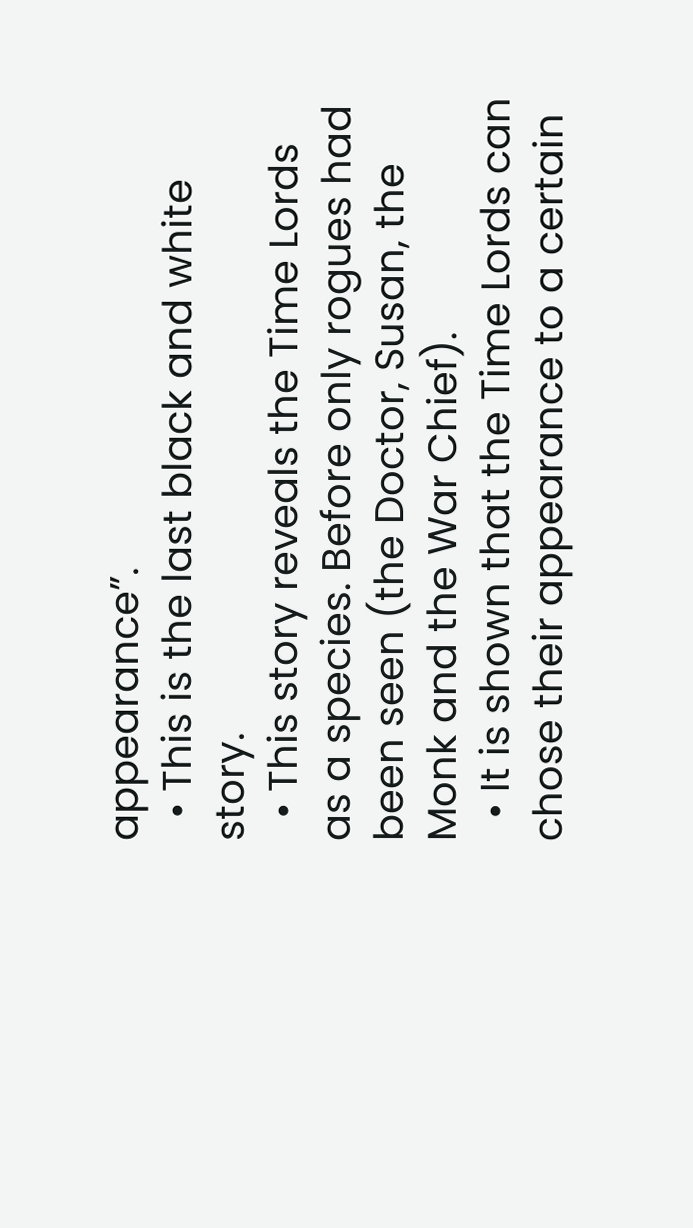appearance”.
  • This is the last black and white story.
  • This story reveals the Time Lords as a species. Before only rogues had been seen (the Doctor, Susan, the Monk and the War Chief).
  • It is shown that the Time Lords can chose their appearance to a certain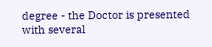degree - the Doctor is presented with several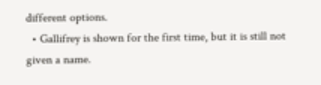different options.
  • Gallifrey is shown for the first time, but it is still not given a name.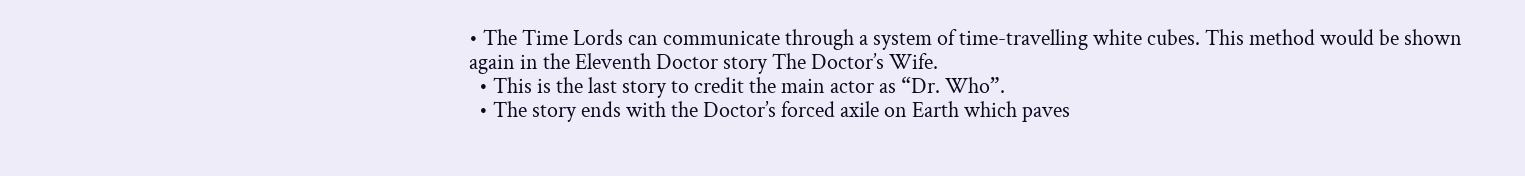• The Time Lords can communicate through a system of time-travelling white cubes. This method would be shown again in the Eleventh Doctor story The Doctor’s Wife.
  • This is the last story to credit the main actor as “Dr. Who”.
  • The story ends with the Doctor’s forced axile on Earth which paves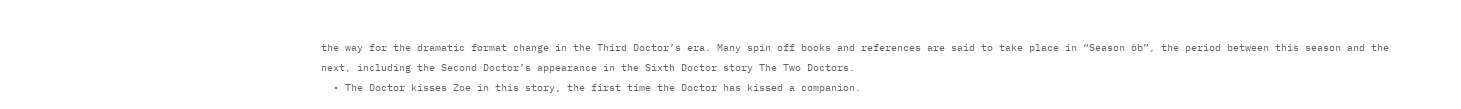the way for the dramatic format change in the Third Doctor’s era. Many spin off books and references are said to take place in “Season 6b”, the period between this season and the next, including the Second Doctor’s appearance in the Sixth Doctor story The Two Doctors.
  • The Doctor kisses Zoe in this story, the first time the Doctor has kissed a companion.